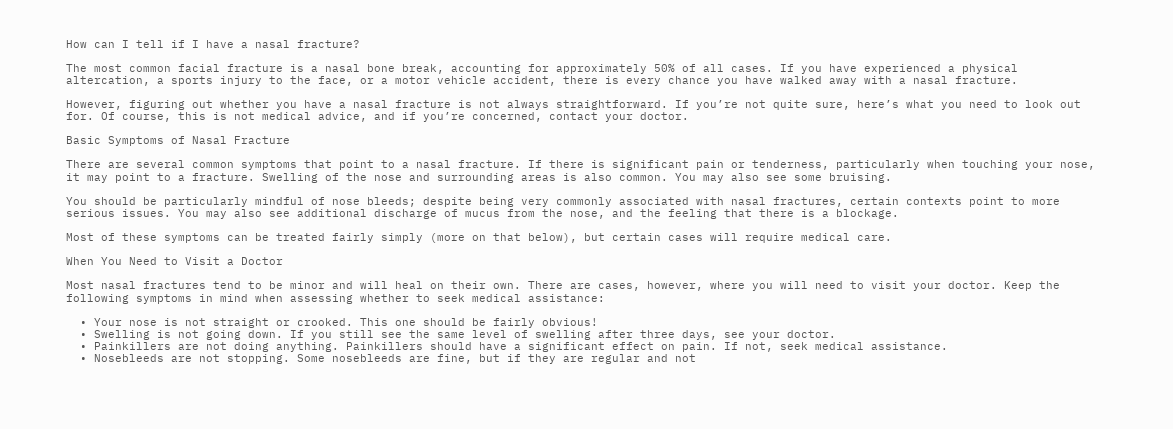How can I tell if I have a nasal fracture?

The most common facial fracture is a nasal bone break, accounting for approximately 50% of all cases. If you have experienced a physical altercation, a sports injury to the face, or a motor vehicle accident, there is every chance you have walked away with a nasal fracture.

However, figuring out whether you have a nasal fracture is not always straightforward. If you’re not quite sure, here’s what you need to look out for. Of course, this is not medical advice, and if you’re concerned, contact your doctor.

Basic Symptoms of Nasal Fracture

There are several common symptoms that point to a nasal fracture. If there is significant pain or tenderness, particularly when touching your nose, it may point to a fracture. Swelling of the nose and surrounding areas is also common. You may also see some bruising.

You should be particularly mindful of nose bleeds; despite being very commonly associated with nasal fractures, certain contexts point to more serious issues. You may also see additional discharge of mucus from the nose, and the feeling that there is a blockage.

Most of these symptoms can be treated fairly simply (more on that below), but certain cases will require medical care.

When You Need to Visit a Doctor

Most nasal fractures tend to be minor and will heal on their own. There are cases, however, where you will need to visit your doctor. Keep the following symptoms in mind when assessing whether to seek medical assistance:

  • Your nose is not straight or crooked. This one should be fairly obvious!
  • Swelling is not going down. If you still see the same level of swelling after three days, see your doctor.
  • Painkillers are not doing anything. Painkillers should have a significant effect on pain. If not, seek medical assistance.
  • Nosebleeds are not stopping. Some nosebleeds are fine, but if they are regular and not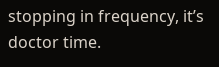stopping in frequency, it’s doctor time.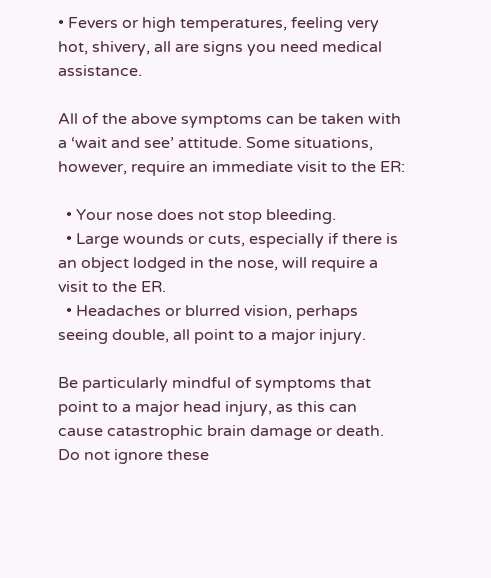• Fevers or high temperatures, feeling very hot, shivery, all are signs you need medical assistance.

All of the above symptoms can be taken with a ‘wait and see’ attitude. Some situations, however, require an immediate visit to the ER:

  • Your nose does not stop bleeding.
  • Large wounds or cuts, especially if there is an object lodged in the nose, will require a visit to the ER.
  • Headaches or blurred vision, perhaps seeing double, all point to a major injury.

Be particularly mindful of symptoms that point to a major head injury, as this can cause catastrophic brain damage or death. Do not ignore these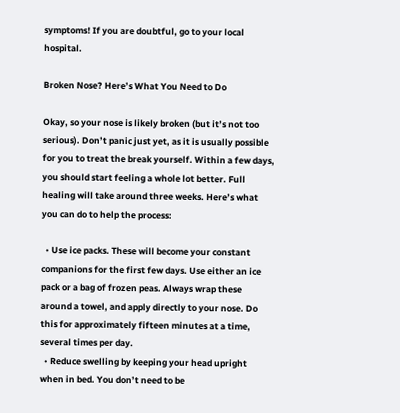symptoms! If you are doubtful, go to your local hospital.

Broken Nose? Here’s What You Need to Do

Okay, so your nose is likely broken (but it’s not too serious). Don’t panic just yet, as it is usually possible for you to treat the break yourself. Within a few days, you should start feeling a whole lot better. Full healing will take around three weeks. Here’s what you can do to help the process:

  • Use ice packs. These will become your constant companions for the first few days. Use either an ice pack or a bag of frozen peas. Always wrap these around a towel, and apply directly to your nose. Do this for approximately fifteen minutes at a time, several times per day.
  • Reduce swelling by keeping your head upright when in bed. You don’t need to be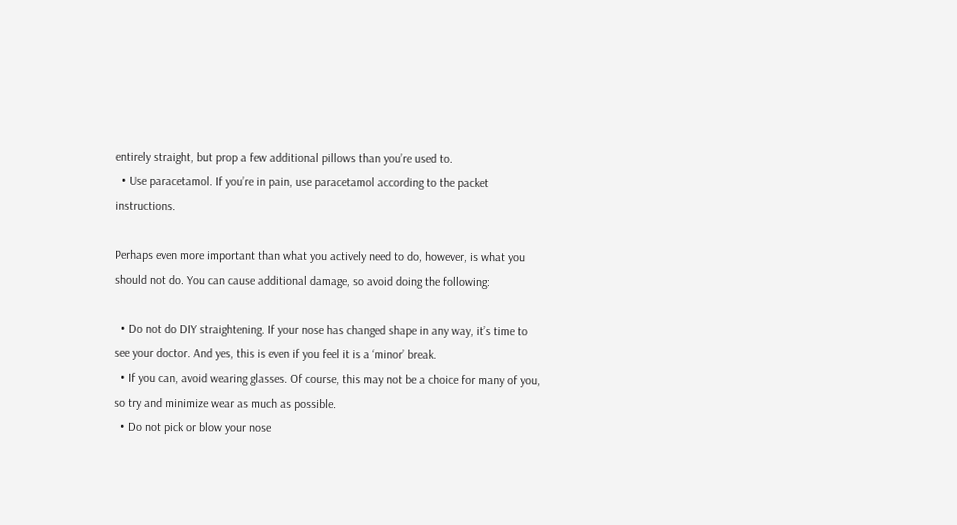entirely straight, but prop a few additional pillows than you’re used to.
  • Use paracetamol. If you’re in pain, use paracetamol according to the packet instructions.

Perhaps even more important than what you actively need to do, however, is what you should not do. You can cause additional damage, so avoid doing the following:

  • Do not do DIY straightening. If your nose has changed shape in any way, it’s time to see your doctor. And yes, this is even if you feel it is a ‘minor’ break.
  • If you can, avoid wearing glasses. Of course, this may not be a choice for many of you, so try and minimize wear as much as possible.
  • Do not pick or blow your nose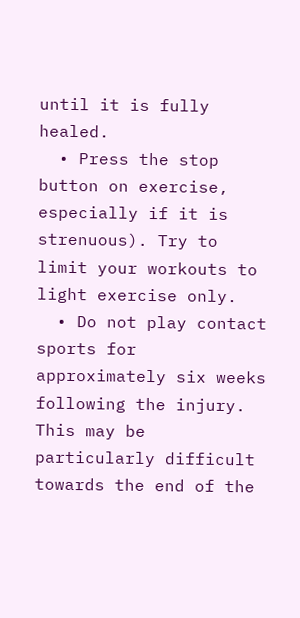until it is fully healed.
  • Press the stop button on exercise, especially if it is strenuous). Try to limit your workouts to light exercise only.
  • Do not play contact sports for approximately six weeks following the injury. This may be particularly difficult towards the end of the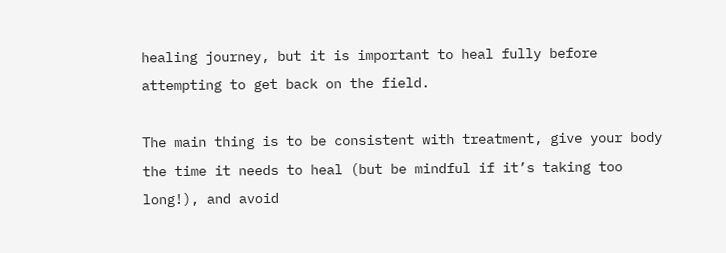healing journey, but it is important to heal fully before attempting to get back on the field.

The main thing is to be consistent with treatment, give your body the time it needs to heal (but be mindful if it’s taking too long!), and avoid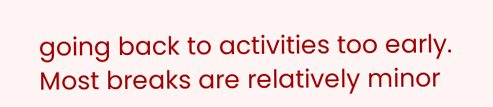going back to activities too early. Most breaks are relatively minor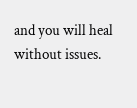and you will heal without issues.